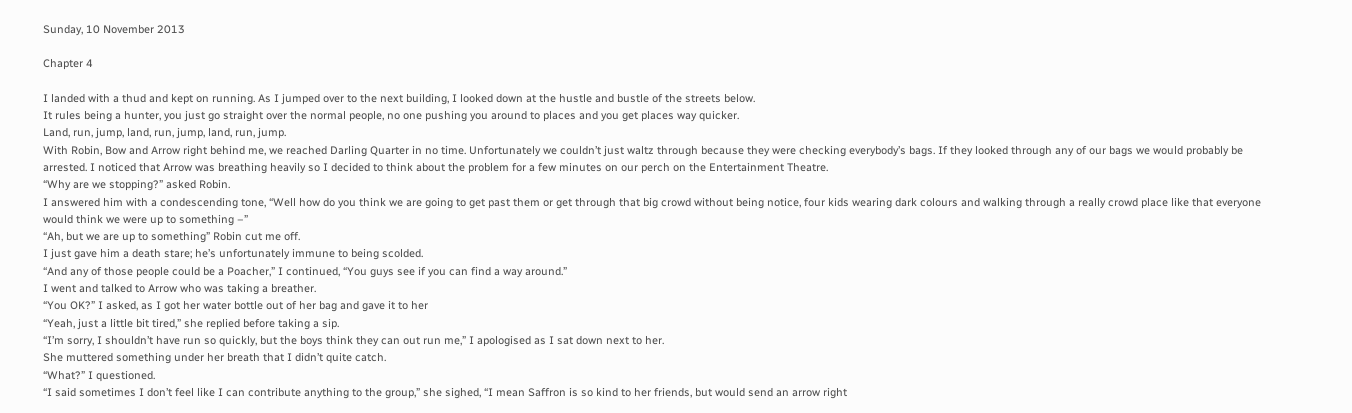Sunday, 10 November 2013

Chapter 4

I landed with a thud and kept on running. As I jumped over to the next building, I looked down at the hustle and bustle of the streets below.
It rules being a hunter, you just go straight over the normal people, no one pushing you around to places and you get places way quicker.
Land, run, jump, land, run, jump, land, run, jump.
With Robin, Bow and Arrow right behind me, we reached Darling Quarter in no time. Unfortunately we couldn’t just waltz through because they were checking everybody’s bags. If they looked through any of our bags we would probably be arrested. I noticed that Arrow was breathing heavily so I decided to think about the problem for a few minutes on our perch on the Entertainment Theatre.
“Why are we stopping?” asked Robin.
I answered him with a condescending tone, “Well how do you think we are going to get past them or get through that big crowd without being notice, four kids wearing dark colours and walking through a really crowd place like that everyone would think we were up to something –”
“Ah, but we are up to something” Robin cut me off.
I just gave him a death stare; he’s unfortunately immune to being scolded.
“And any of those people could be a Poacher,” I continued, “You guys see if you can find a way around.”
I went and talked to Arrow who was taking a breather.
“You OK?” I asked, as I got her water bottle out of her bag and gave it to her
“Yeah, just a little bit tired,” she replied before taking a sip.
“I’m sorry, I shouldn’t have run so quickly, but the boys think they can out run me,” I apologised as I sat down next to her.
She muttered something under her breath that I didn’t quite catch.
“What?” I questioned.
“I said sometimes I don’t feel like I can contribute anything to the group,” she sighed, “I mean Saffron is so kind to her friends, but would send an arrow right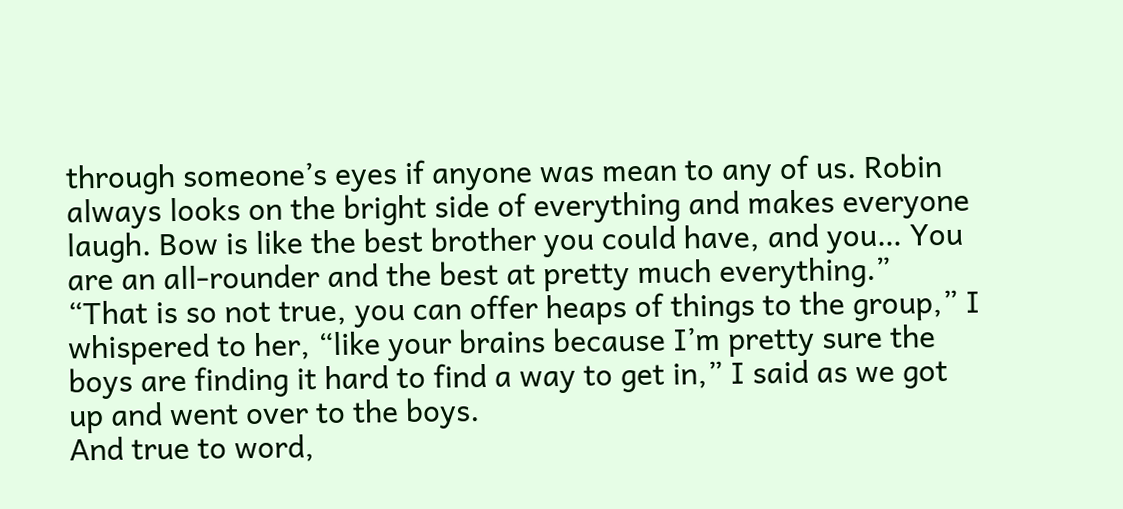through someone’s eyes if anyone was mean to any of us. Robin always looks on the bright side of everything and makes everyone laugh. Bow is like the best brother you could have, and you… You are an all-rounder and the best at pretty much everything.”
“That is so not true, you can offer heaps of things to the group,” I whispered to her, “like your brains because I’m pretty sure the boys are finding it hard to find a way to get in,” I said as we got up and went over to the boys.
And true to word,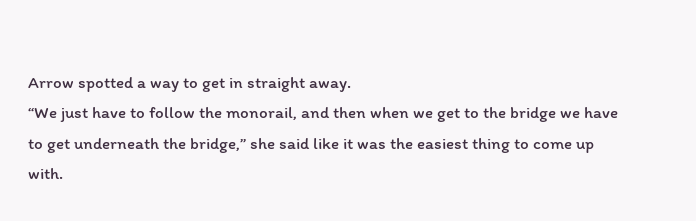Arrow spotted a way to get in straight away.
“We just have to follow the monorail, and then when we get to the bridge we have to get underneath the bridge,” she said like it was the easiest thing to come up with.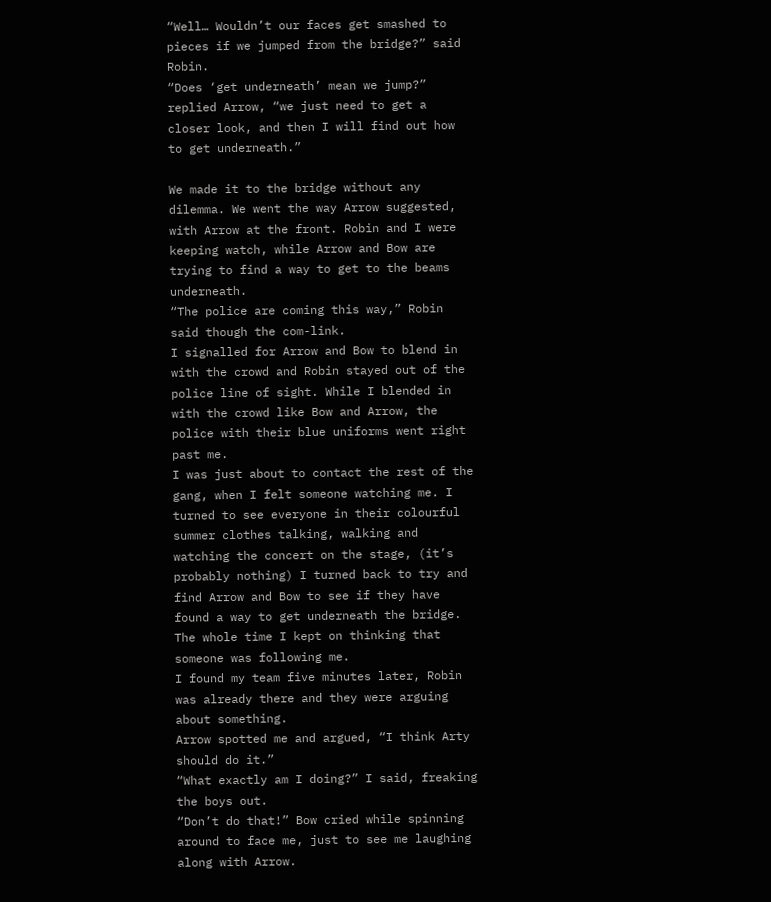“Well… Wouldn’t our faces get smashed to pieces if we jumped from the bridge?” said Robin.
“Does ‘get underneath’ mean we jump?” replied Arrow, “we just need to get a closer look, and then I will find out how to get underneath.”

We made it to the bridge without any dilemma. We went the way Arrow suggested, with Arrow at the front. Robin and I were keeping watch, while Arrow and Bow are trying to find a way to get to the beams underneath.
“The police are coming this way,” Robin said though the com-link.
I signalled for Arrow and Bow to blend in with the crowd and Robin stayed out of the police line of sight. While I blended in with the crowd like Bow and Arrow, the police with their blue uniforms went right past me.
I was just about to contact the rest of the gang, when I felt someone watching me. I turned to see everyone in their colourful summer clothes talking, walking and watching the concert on the stage, (it’s probably nothing) I turned back to try and find Arrow and Bow to see if they have found a way to get underneath the bridge.
The whole time I kept on thinking that someone was following me.
I found my team five minutes later, Robin was already there and they were arguing about something.
Arrow spotted me and argued, “I think Arty should do it.”
“What exactly am I doing?” I said, freaking the boys out.
“Don’t do that!” Bow cried while spinning around to face me, just to see me laughing along with Arrow.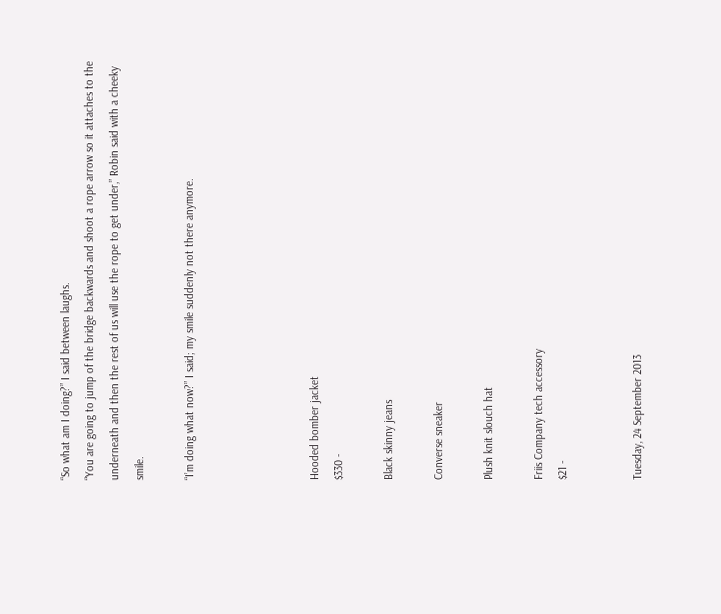“So what am I doing?” I said between laughs.
“You are going to jump of the bridge backwards and shoot a rope arrow so it attaches to the underneath and then the rest of us will use the rope to get under,” Robin said with a cheeky smile.

“I’m doing what now?” I said; my smile suddenly not there anymore.




Hooded bomber jacket
$330 -

Black skinny jeans

Converse sneaker

Plush knit slouch hat

Friis Company tech accessory
$21 -


Tuesday, 24 September 2013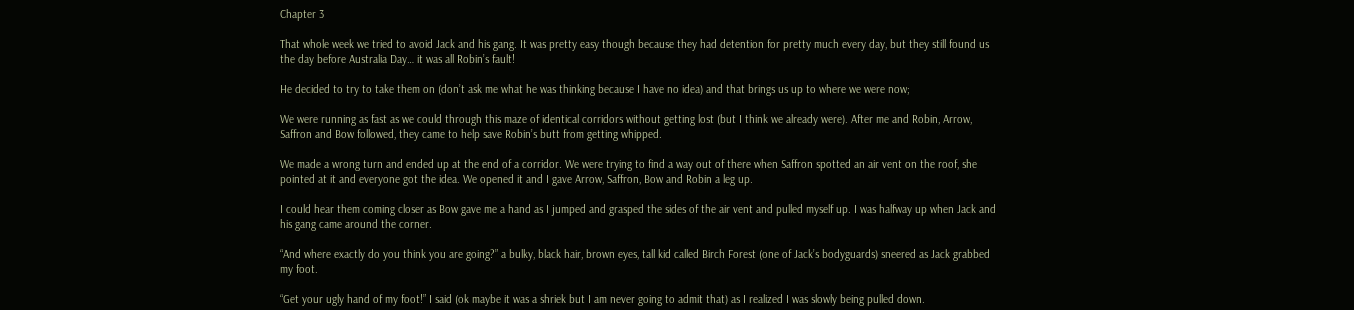Chapter 3

That whole week we tried to avoid Jack and his gang. It was pretty easy though because they had detention for pretty much every day, but they still found us the day before Australia Day… it was all Robin’s fault!

He decided to try to take them on (don’t ask me what he was thinking because I have no idea) and that brings us up to where we were now;

We were running as fast as we could through this maze of identical corridors without getting lost (but I think we already were). After me and Robin, Arrow, Saffron and Bow followed, they came to help save Robin’s butt from getting whipped.

We made a wrong turn and ended up at the end of a corridor. We were trying to find a way out of there when Saffron spotted an air vent on the roof, she pointed at it and everyone got the idea. We opened it and I gave Arrow, Saffron, Bow and Robin a leg up.

I could hear them coming closer as Bow gave me a hand as I jumped and grasped the sides of the air vent and pulled myself up. I was halfway up when Jack and his gang came around the corner.

“And where exactly do you think you are going?” a bulky, black hair, brown eyes, tall kid called Birch Forest (one of Jack’s bodyguards) sneered as Jack grabbed my foot.

“Get your ugly hand of my foot!” I said (ok maybe it was a shriek but I am never going to admit that) as I realized I was slowly being pulled down.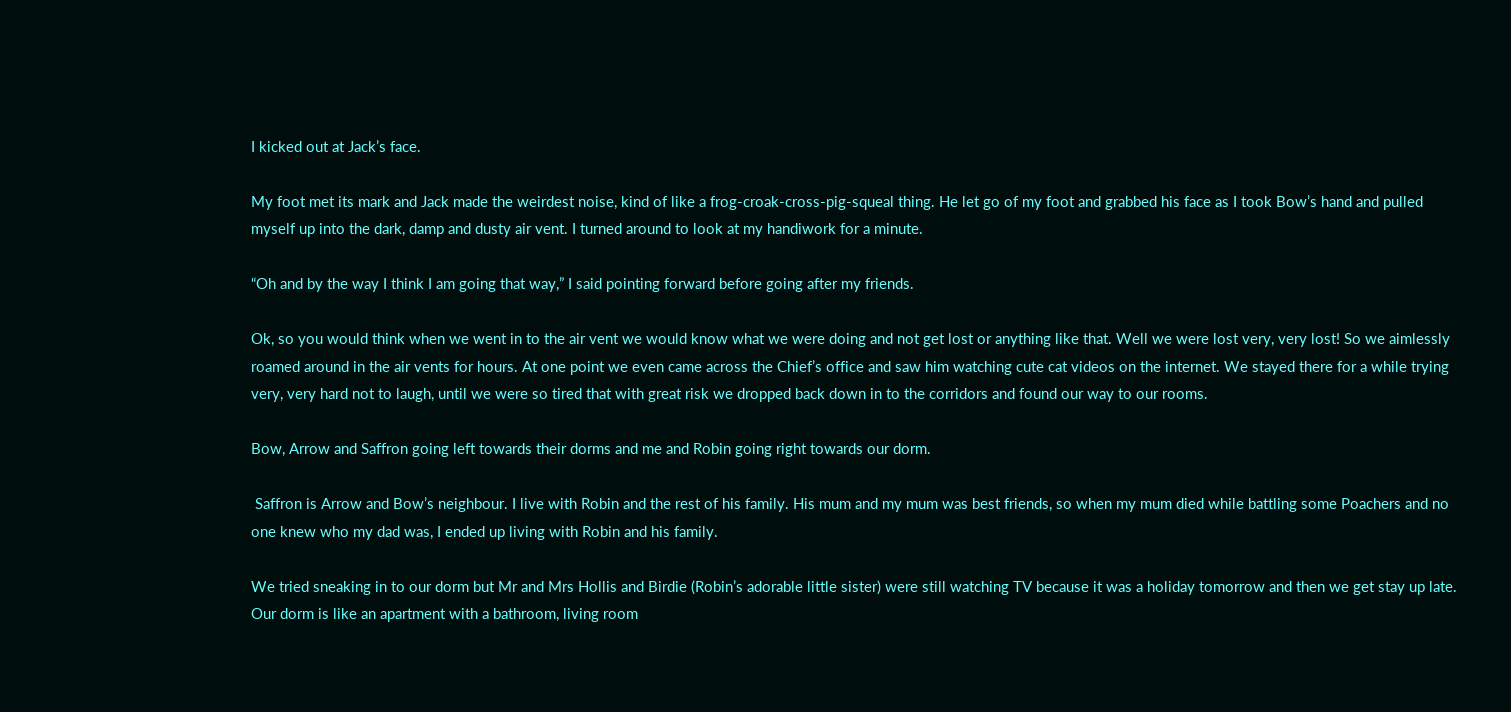I kicked out at Jack’s face.

My foot met its mark and Jack made the weirdest noise, kind of like a frog-croak-cross-pig-squeal thing. He let go of my foot and grabbed his face as I took Bow’s hand and pulled myself up into the dark, damp and dusty air vent. I turned around to look at my handiwork for a minute.

“Oh and by the way I think I am going that way,” I said pointing forward before going after my friends.

Ok, so you would think when we went in to the air vent we would know what we were doing and not get lost or anything like that. Well we were lost very, very lost! So we aimlessly roamed around in the air vents for hours. At one point we even came across the Chief’s office and saw him watching cute cat videos on the internet. We stayed there for a while trying very, very hard not to laugh, until we were so tired that with great risk we dropped back down in to the corridors and found our way to our rooms.

Bow, Arrow and Saffron going left towards their dorms and me and Robin going right towards our dorm.

 Saffron is Arrow and Bow’s neighbour. I live with Robin and the rest of his family. His mum and my mum was best friends, so when my mum died while battling some Poachers and no one knew who my dad was, I ended up living with Robin and his family.

We tried sneaking in to our dorm but Mr and Mrs Hollis and Birdie (Robin’s adorable little sister) were still watching TV because it was a holiday tomorrow and then we get stay up late. Our dorm is like an apartment with a bathroom, living room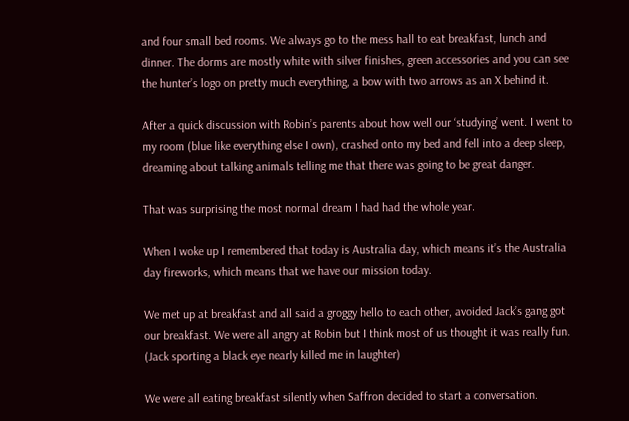and four small bed rooms. We always go to the mess hall to eat breakfast, lunch and dinner. The dorms are mostly white with silver finishes, green accessories and you can see the hunter’s logo on pretty much everything, a bow with two arrows as an X behind it.

After a quick discussion with Robin’s parents about how well our ‘studying’ went. I went to my room (blue like everything else I own), crashed onto my bed and fell into a deep sleep, dreaming about talking animals telling me that there was going to be great danger.

That was surprising the most normal dream I had had the whole year.

When I woke up I remembered that today is Australia day, which means it’s the Australia day fireworks, which means that we have our mission today.

We met up at breakfast and all said a groggy hello to each other, avoided Jack’s gang got our breakfast. We were all angry at Robin but I think most of us thought it was really fun. (Jack sporting a black eye nearly killed me in laughter)

We were all eating breakfast silently when Saffron decided to start a conversation.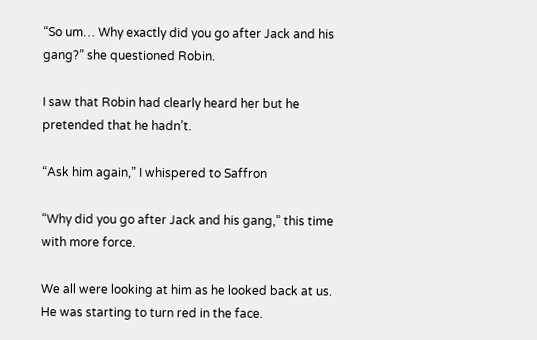“So um… Why exactly did you go after Jack and his gang?” she questioned Robin.

I saw that Robin had clearly heard her but he pretended that he hadn’t.

“Ask him again,” I whispered to Saffron

“Why did you go after Jack and his gang,” this time with more force.

We all were looking at him as he looked back at us. He was starting to turn red in the face.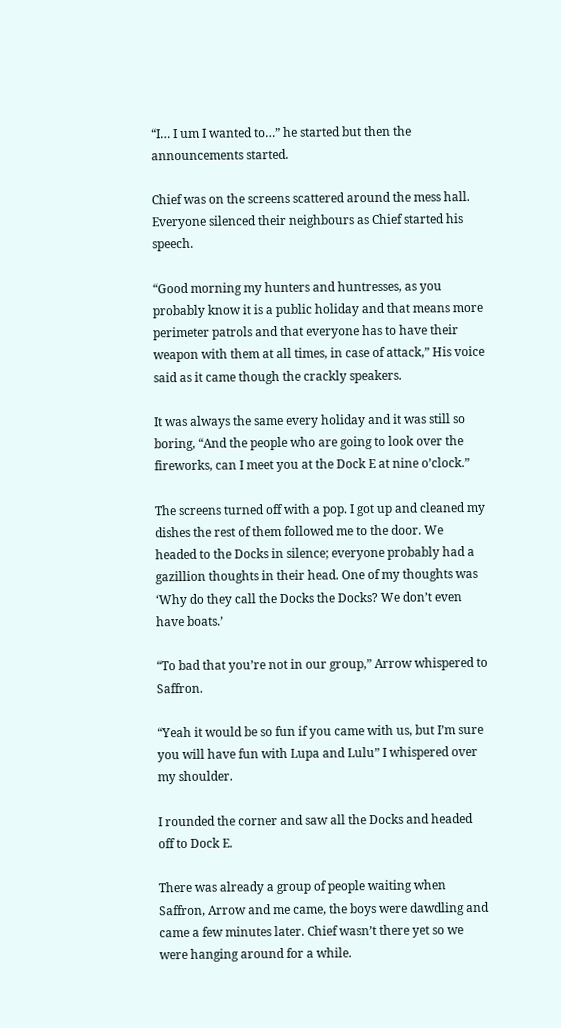“I… I um I wanted to…” he started but then the announcements started.

Chief was on the screens scattered around the mess hall. Everyone silenced their neighbours as Chief started his speech.

“Good morning my hunters and huntresses, as you probably know it is a public holiday and that means more perimeter patrols and that everyone has to have their weapon with them at all times, in case of attack,” His voice said as it came though the crackly speakers.

It was always the same every holiday and it was still so boring, “And the people who are going to look over the fireworks, can I meet you at the Dock E at nine o’clock.”

The screens turned off with a pop. I got up and cleaned my dishes the rest of them followed me to the door. We headed to the Docks in silence; everyone probably had a gazillion thoughts in their head. One of my thoughts was ‘Why do they call the Docks the Docks? We don’t even have boats.’

“To bad that you’re not in our group,” Arrow whispered to Saffron.

“Yeah it would be so fun if you came with us, but I’m sure you will have fun with Lupa and Lulu” I whispered over my shoulder.

I rounded the corner and saw all the Docks and headed off to Dock E.

There was already a group of people waiting when Saffron, Arrow and me came, the boys were dawdling and came a few minutes later. Chief wasn’t there yet so we were hanging around for a while.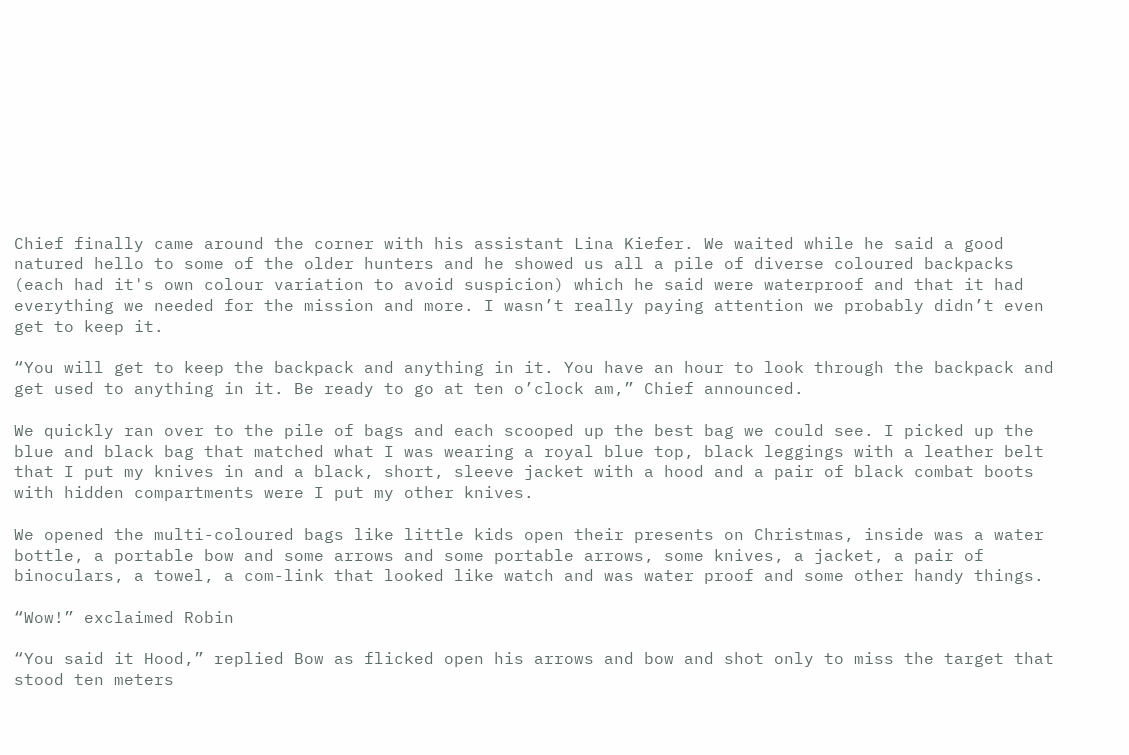Chief finally came around the corner with his assistant Lina Kiefer. We waited while he said a good natured hello to some of the older hunters and he showed us all a pile of diverse coloured backpacks (each had it's own colour variation to avoid suspicion) which he said were waterproof and that it had everything we needed for the mission and more. I wasn’t really paying attention we probably didn’t even get to keep it.

“You will get to keep the backpack and anything in it. You have an hour to look through the backpack and get used to anything in it. Be ready to go at ten o’clock am,” Chief announced.

We quickly ran over to the pile of bags and each scooped up the best bag we could see. I picked up the blue and black bag that matched what I was wearing a royal blue top, black leggings with a leather belt that I put my knives in and a black, short, sleeve jacket with a hood and a pair of black combat boots with hidden compartments were I put my other knives.

We opened the multi-coloured bags like little kids open their presents on Christmas, inside was a water bottle, a portable bow and some arrows and some portable arrows, some knives, a jacket, a pair of binoculars, a towel, a com-link that looked like watch and was water proof and some other handy things.

“Wow!” exclaimed Robin

“You said it Hood,” replied Bow as flicked open his arrows and bow and shot only to miss the target that stood ten meters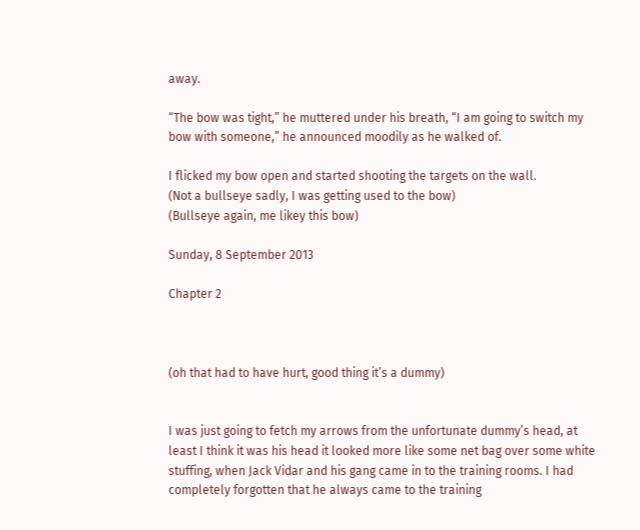away.

“The bow was tight,” he muttered under his breath, “I am going to switch my bow with someone,” he announced moodily as he walked of.

I flicked my bow open and started shooting the targets on the wall.
(Not a bullseye sadly, I was getting used to the bow)
(Bullseye again, me likey this bow)

Sunday, 8 September 2013

Chapter 2



(oh that had to have hurt, good thing it’s a dummy)


I was just going to fetch my arrows from the unfortunate dummy’s head, at least I think it was his head it looked more like some net bag over some white stuffing, when Jack Vidar and his gang came in to the training rooms. I had completely forgotten that he always came to the training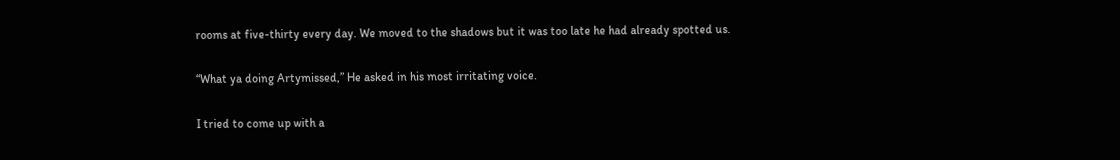rooms at five-thirty every day. We moved to the shadows but it was too late he had already spotted us.

“What ya doing Artymissed,” He asked in his most irritating voice.

I tried to come up with a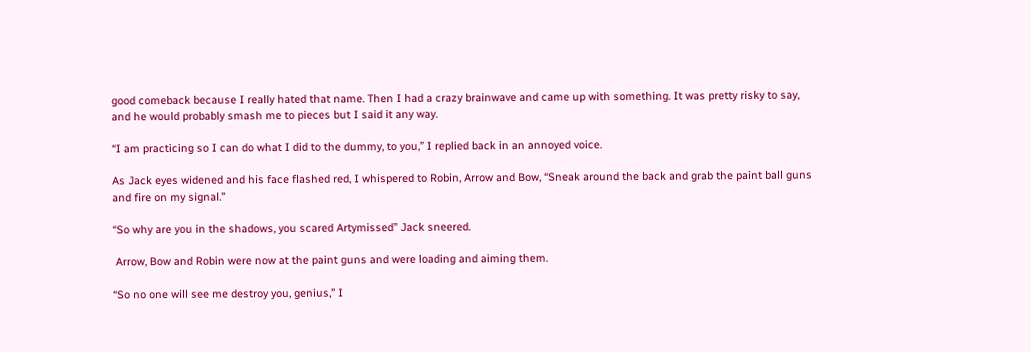good comeback because I really hated that name. Then I had a crazy brainwave and came up with something. It was pretty risky to say, and he would probably smash me to pieces but I said it any way.

“I am practicing so I can do what I did to the dummy, to you,” I replied back in an annoyed voice.

As Jack eyes widened and his face flashed red, I whispered to Robin, Arrow and Bow, “Sneak around the back and grab the paint ball guns and fire on my signal.”

“So why are you in the shadows, you scared Artymissed” Jack sneered.

 Arrow, Bow and Robin were now at the paint guns and were loading and aiming them.

“So no one will see me destroy you, genius,” I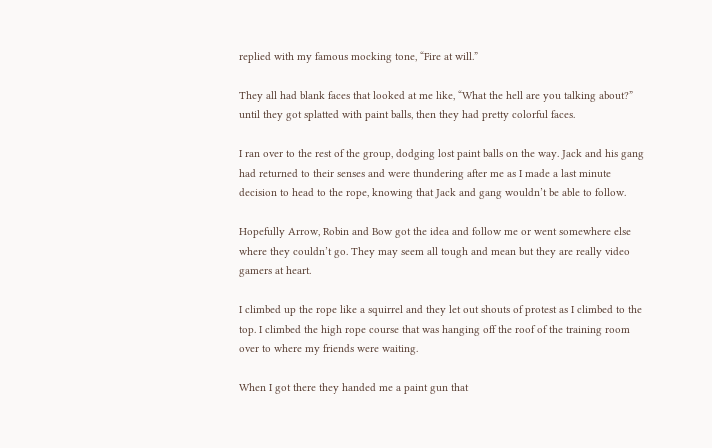replied with my famous mocking tone, “Fire at will.”

They all had blank faces that looked at me like, “What the hell are you talking about?” until they got splatted with paint balls, then they had pretty colorful faces.

I ran over to the rest of the group, dodging lost paint balls on the way. Jack and his gang had returned to their senses and were thundering after me as I made a last minute decision to head to the rope, knowing that Jack and gang wouldn’t be able to follow.

Hopefully Arrow, Robin and Bow got the idea and follow me or went somewhere else where they couldn’t go. They may seem all tough and mean but they are really video gamers at heart.

I climbed up the rope like a squirrel and they let out shouts of protest as I climbed to the top. I climbed the high rope course that was hanging off the roof of the training room over to where my friends were waiting.

When I got there they handed me a paint gun that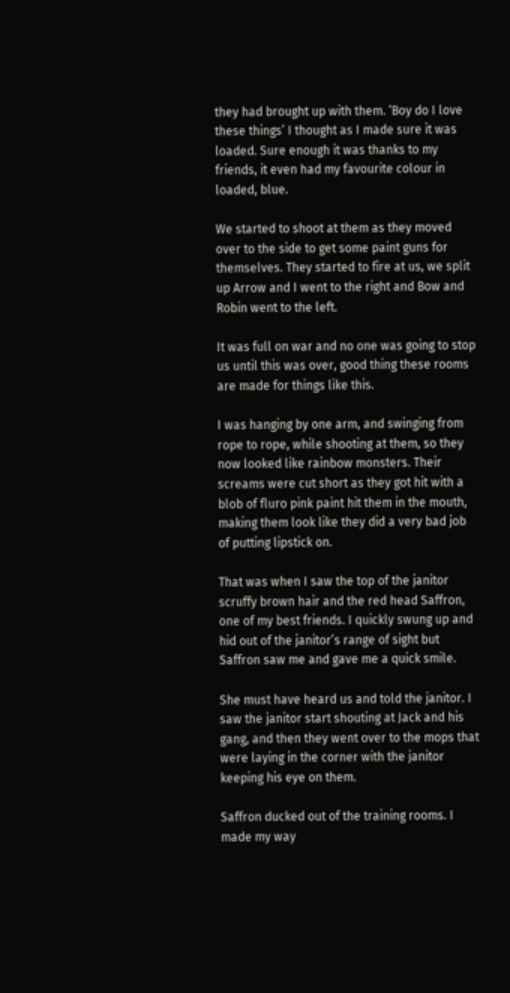they had brought up with them. ‘Boy do I love these things’ I thought as I made sure it was loaded. Sure enough it was thanks to my friends, it even had my favourite colour in loaded, blue.

We started to shoot at them as they moved over to the side to get some paint guns for themselves. They started to fire at us, we split up Arrow and I went to the right and Bow and Robin went to the left.

It was full on war and no one was going to stop us until this was over, good thing these rooms are made for things like this.

I was hanging by one arm, and swinging from rope to rope, while shooting at them, so they now looked like rainbow monsters. Their screams were cut short as they got hit with a blob of fluro pink paint hit them in the mouth, making them look like they did a very bad job of putting lipstick on.

That was when I saw the top of the janitor scruffy brown hair and the red head Saffron, one of my best friends. I quickly swung up and hid out of the janitor’s range of sight but Saffron saw me and gave me a quick smile.

She must have heard us and told the janitor. I saw the janitor start shouting at Jack and his gang, and then they went over to the mops that were laying in the corner with the janitor keeping his eye on them.

Saffron ducked out of the training rooms. I made my way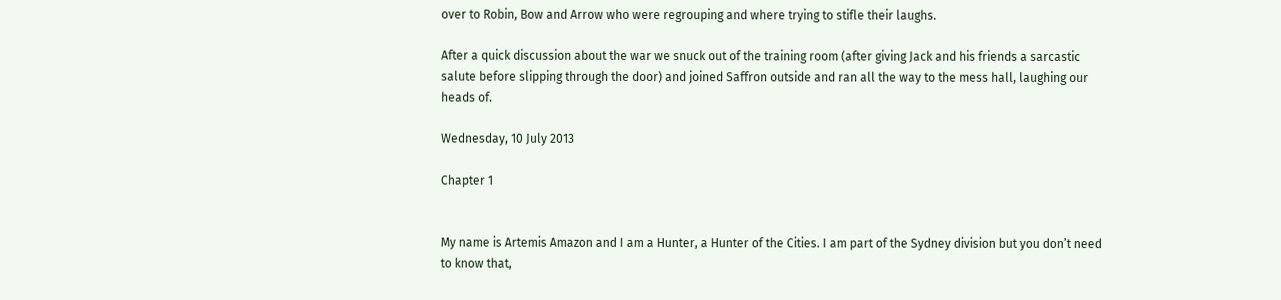over to Robin, Bow and Arrow who were regrouping and where trying to stifle their laughs.

After a quick discussion about the war we snuck out of the training room (after giving Jack and his friends a sarcastic salute before slipping through the door) and joined Saffron outside and ran all the way to the mess hall, laughing our heads of.

Wednesday, 10 July 2013

Chapter 1


My name is Artemis Amazon and I am a Hunter, a Hunter of the Cities. I am part of the Sydney division but you don’t need to know that,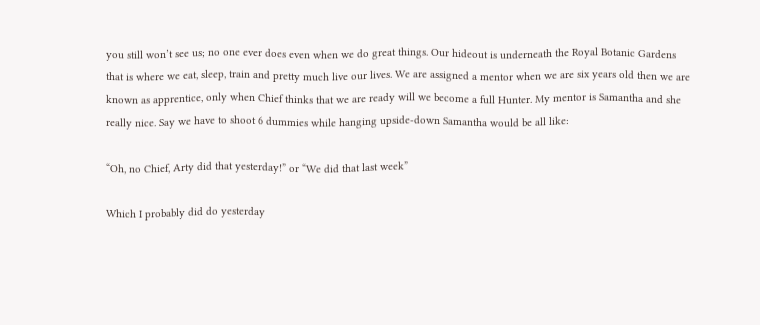you still won’t see us; no one ever does even when we do great things. Our hideout is underneath the Royal Botanic Gardens that is where we eat, sleep, train and pretty much live our lives. We are assigned a mentor when we are six years old then we are known as apprentice, only when Chief thinks that we are ready will we become a full Hunter. My mentor is Samantha and she really nice. Say we have to shoot 6 dummies while hanging upside-down Samantha would be all like:

“Oh, no Chief, Arty did that yesterday!” or “We did that last week”

Which I probably did do yesterday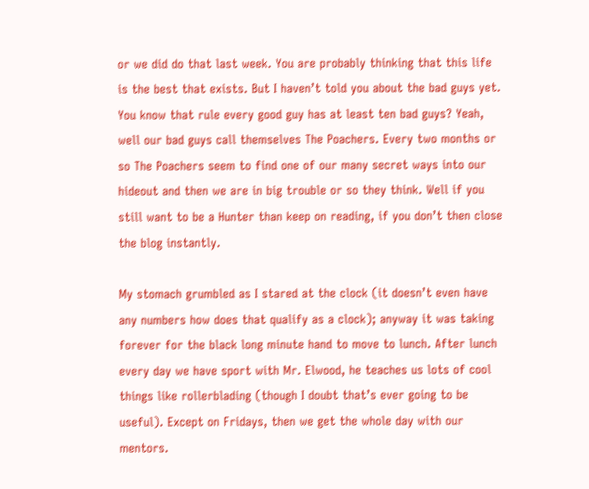or we did do that last week. You are probably thinking that this life is the best that exists. But I haven’t told you about the bad guys yet. You know that rule every good guy has at least ten bad guys? Yeah, well our bad guys call themselves The Poachers. Every two months or so The Poachers seem to find one of our many secret ways into our hideout and then we are in big trouble or so they think. Well if you still want to be a Hunter than keep on reading, if you don’t then close the blog instantly.

My stomach grumbled as I stared at the clock (it doesn’t even have any numbers how does that qualify as a clock); anyway it was taking forever for the black long minute hand to move to lunch. After lunch every day we have sport with Mr. Elwood, he teaches us lots of cool things like rollerblading (though I doubt that’s ever going to be useful). Except on Fridays, then we get the whole day with our mentors.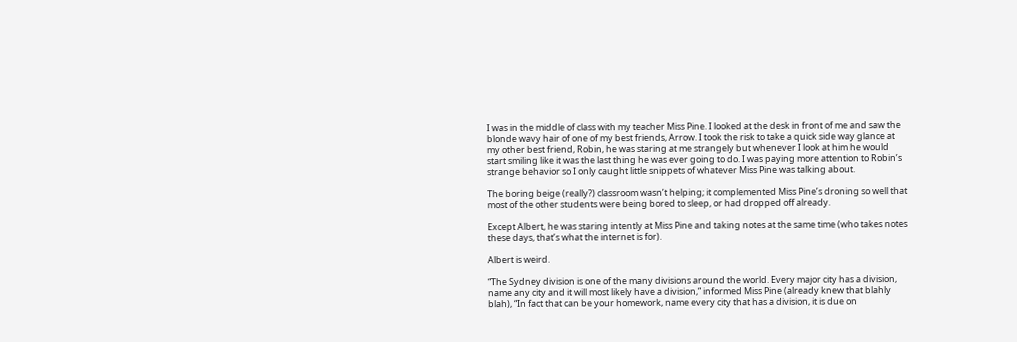I was in the middle of class with my teacher Miss Pine. I looked at the desk in front of me and saw the blonde wavy hair of one of my best friends, Arrow. I took the risk to take a quick side way glance at my other best friend, Robin, he was staring at me strangely but whenever I look at him he would start smiling like it was the last thing he was ever going to do. I was paying more attention to Robin’s strange behavior so I only caught little snippets of whatever Miss Pine was talking about.

The boring beige (really?) classroom wasn’t helping; it complemented Miss Pine’s droning so well that most of the other students were being bored to sleep, or had dropped off already.

Except Albert, he was staring intently at Miss Pine and taking notes at the same time (who takes notes these days, that’s what the internet is for).

Albert is weird.

“The Sydney division is one of the many divisions around the world. Every major city has a division, name any city and it will most likely have a division,” informed Miss Pine (already knew that blahly blah), “In fact that can be your homework, name every city that has a division, it is due on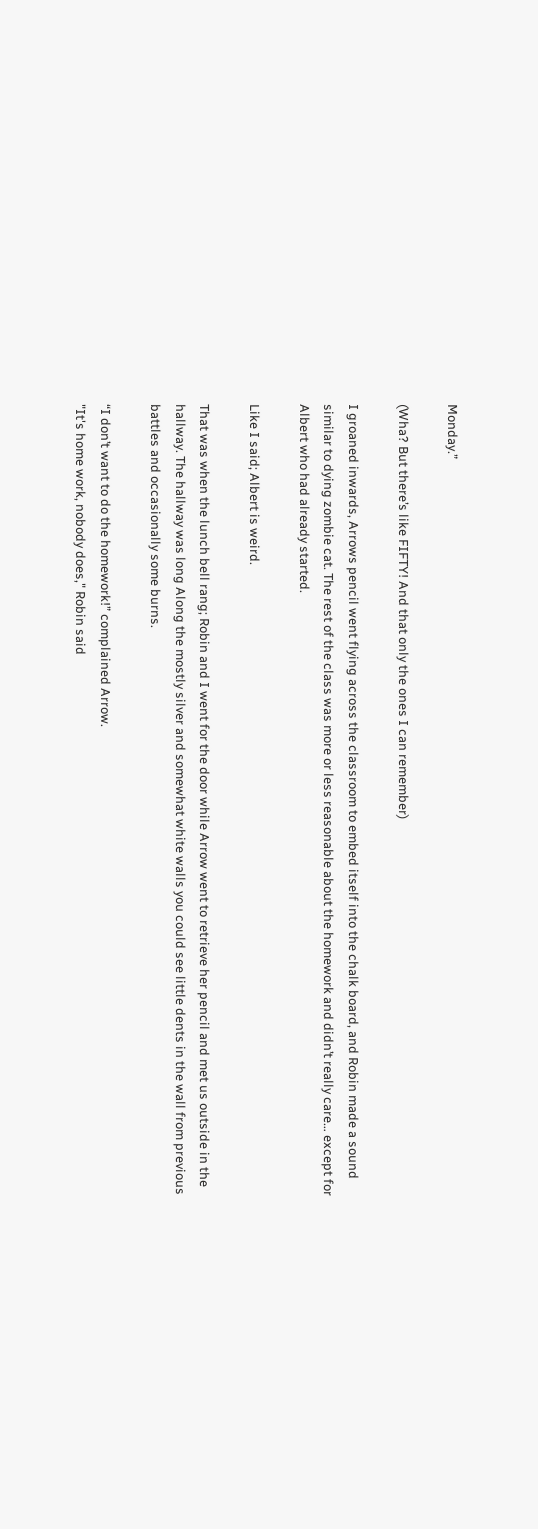Monday.”

(Wha? But there’s like FIFTY! And that only the ones I can remember)

I groaned inwards, Arrows pencil went flying across the classroom to embed itself into the chalk board, and Robin made a sound similar to dying zombie cat. The rest of the class was more or less reasonable about the homework and didn’t really care… except for Albert who had already started.

Like I said; Albert is weird.

That was when the lunch bell rang; Robin and I went for the door while Arrow went to retrieve her pencil and met us outside in the hallway. The hallway was long Along the mostly silver and somewhat white walls you could see little dents in the wall from previous battles and occasionally some burns.

“I don’t want to do the homework!” complained Arrow.
"It's home work, nobody does," Robin said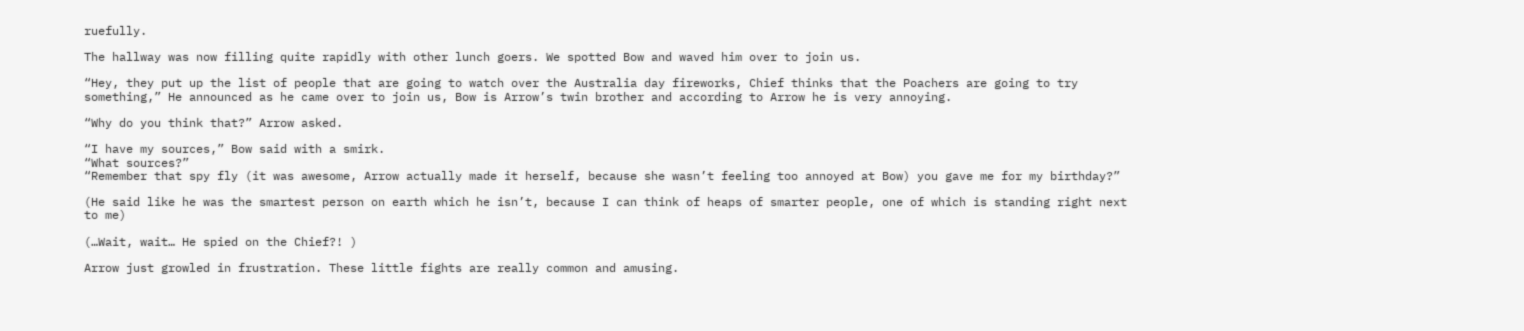ruefully.

The hallway was now filling quite rapidly with other lunch goers. We spotted Bow and waved him over to join us.

“Hey, they put up the list of people that are going to watch over the Australia day fireworks, Chief thinks that the Poachers are going to try something,” He announced as he came over to join us, Bow is Arrow’s twin brother and according to Arrow he is very annoying.

“Why do you think that?” Arrow asked.

“I have my sources,” Bow said with a smirk.
“What sources?”
“Remember that spy fly (it was awesome, Arrow actually made it herself, because she wasn’t feeling too annoyed at Bow) you gave me for my birthday?”

(He said like he was the smartest person on earth which he isn’t, because I can think of heaps of smarter people, one of which is standing right next to me)

(…Wait, wait… He spied on the Chief?! )

Arrow just growled in frustration. These little fights are really common and amusing.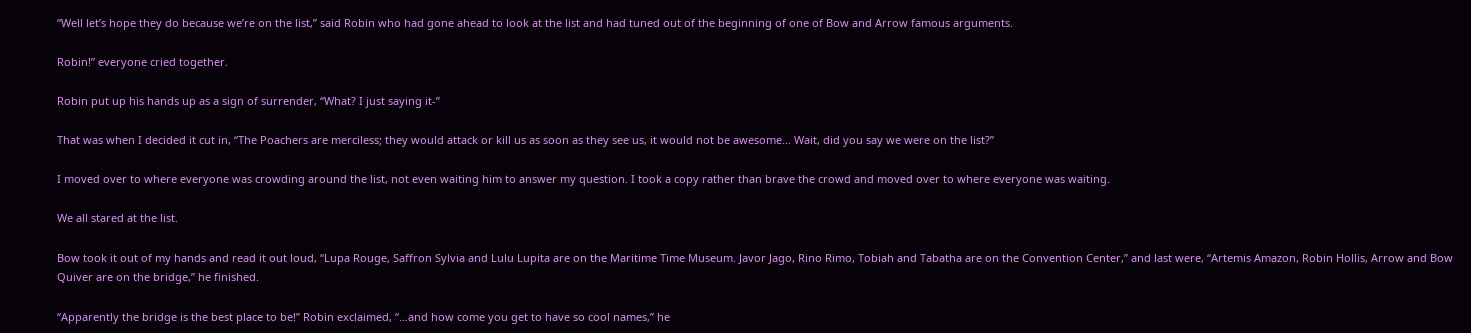“Well let’s hope they do because we’re on the list,” said Robin who had gone ahead to look at the list and had tuned out of the beginning of one of Bow and Arrow famous arguments.

Robin!” everyone cried together.

Robin put up his hands up as a sign of surrender, “What? I just saying it-”

That was when I decided it cut in, “The Poachers are merciless; they would attack or kill us as soon as they see us, it would not be awesome… Wait, did you say we were on the list?”

I moved over to where everyone was crowding around the list, not even waiting him to answer my question. I took a copy rather than brave the crowd and moved over to where everyone was waiting.

We all stared at the list.

Bow took it out of my hands and read it out loud, “Lupa Rouge, Saffron Sylvia and Lulu Lupita are on the Maritime Time Museum. Javor Jago, Rino Rimo, Tobiah and Tabatha are on the Convention Center,” and last were, “Artemis Amazon, Robin Hollis, Arrow and Bow Quiver are on the bridge,” he finished.

“Apparently the bridge is the best place to be!” Robin exclaimed, “…and how come you get to have so cool names,” he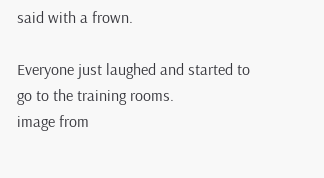said with a frown.

Everyone just laughed and started to go to the training rooms.
image from